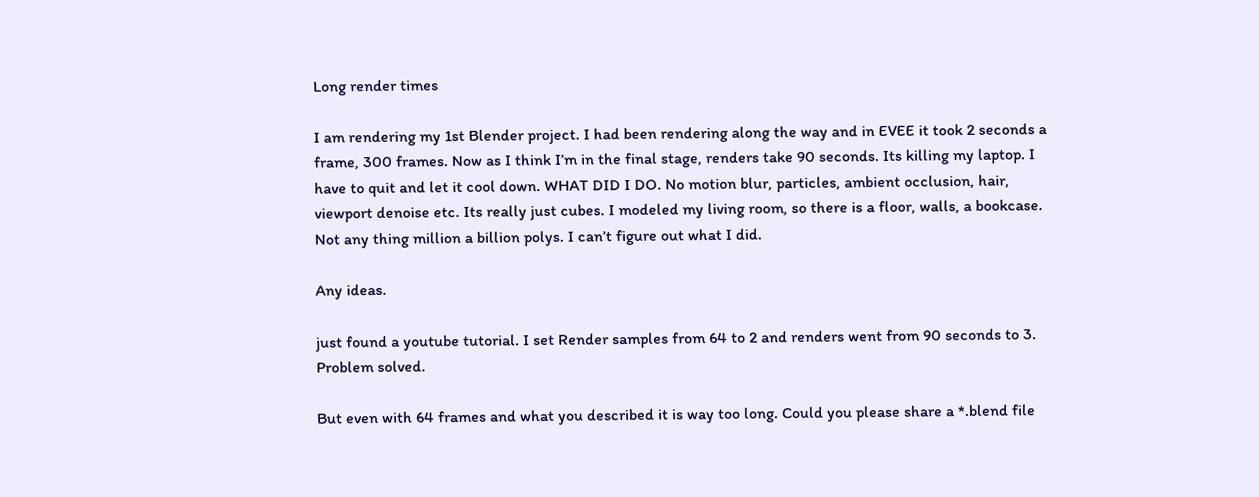Long render times

I am rendering my 1st Blender project. I had been rendering along the way and in EVEE it took 2 seconds a frame, 300 frames. Now as I think I’m in the final stage, renders take 90 seconds. Its killing my laptop. I have to quit and let it cool down. WHAT DID I DO. No motion blur, particles, ambient occlusion, hair, viewport denoise etc. Its really just cubes. I modeled my living room, so there is a floor, walls, a bookcase. Not any thing million a billion polys. I can’t figure out what I did.

Any ideas.

just found a youtube tutorial. I set Render samples from 64 to 2 and renders went from 90 seconds to 3. Problem solved.

But even with 64 frames and what you described it is way too long. Could you please share a *.blend file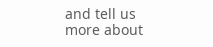and tell us more about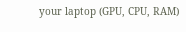your laptop (GPU, CPU, RAM)